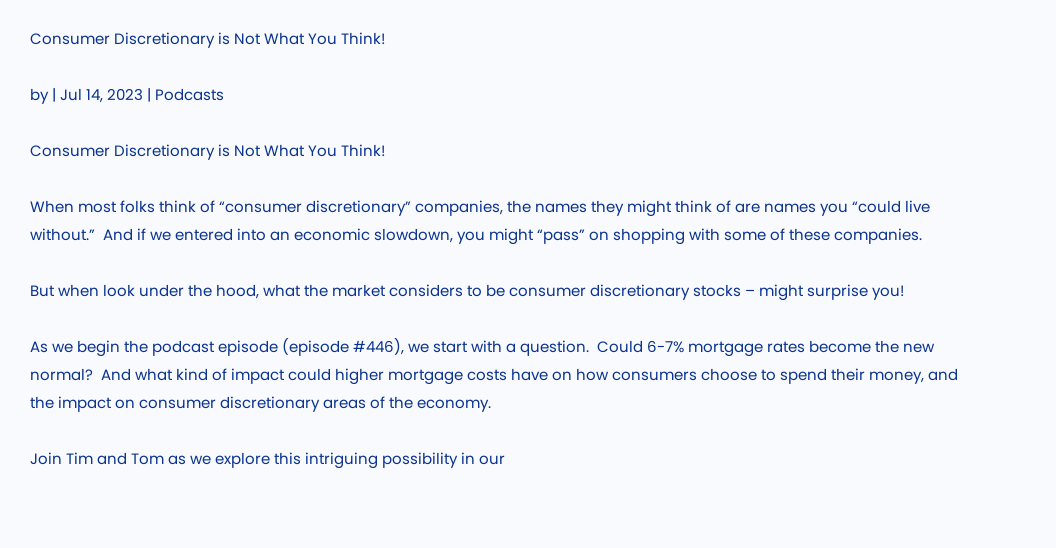Consumer Discretionary is Not What You Think!

by | Jul 14, 2023 | Podcasts

Consumer Discretionary is Not What You Think!

When most folks think of “consumer discretionary” companies, the names they might think of are names you “could live without.”  And if we entered into an economic slowdown, you might “pass” on shopping with some of these companies.

But when look under the hood, what the market considers to be consumer discretionary stocks – might surprise you!

As we begin the podcast episode (episode #446), we start with a question.  Could 6-7% mortgage rates become the new normal?  And what kind of impact could higher mortgage costs have on how consumers choose to spend their money, and the impact on consumer discretionary areas of the economy.

Join Tim and Tom as we explore this intriguing possibility in our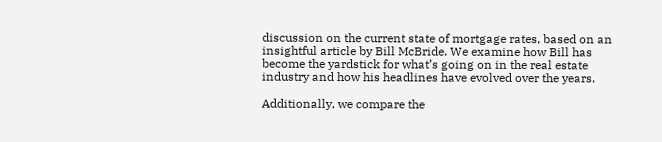discussion on the current state of mortgage rates, based on an insightful article by Bill McBride. We examine how Bill has become the yardstick for what’s going on in the real estate industry and how his headlines have evolved over the years.

Additionally, we compare the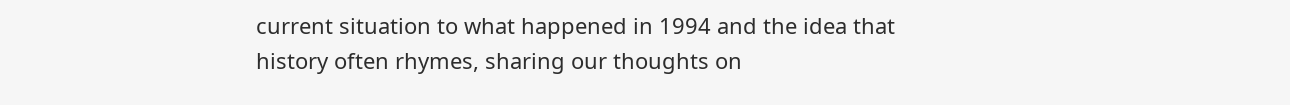current situation to what happened in 1994 and the idea that history often rhymes, sharing our thoughts on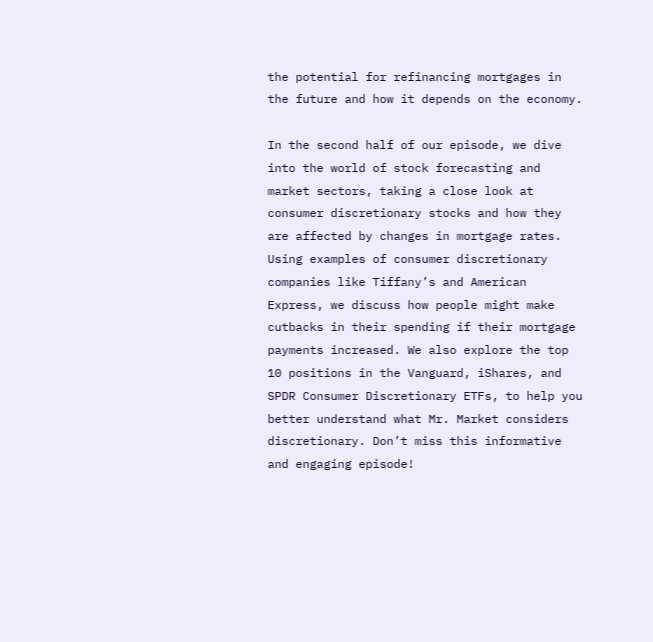the potential for refinancing mortgages in the future and how it depends on the economy.

In the second half of our episode, we dive into the world of stock forecasting and market sectors, taking a close look at consumer discretionary stocks and how they are affected by changes in mortgage rates. Using examples of consumer discretionary companies like Tiffany’s and American Express, we discuss how people might make cutbacks in their spending if their mortgage payments increased. We also explore the top 10 positions in the Vanguard, iShares, and SPDR Consumer Discretionary ETFs, to help you better understand what Mr. Market considers discretionary. Don’t miss this informative and engaging episode!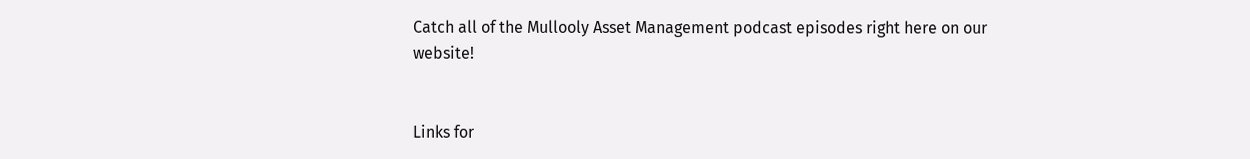Catch all of the Mullooly Asset Management podcast episodes right here on our website!


Links for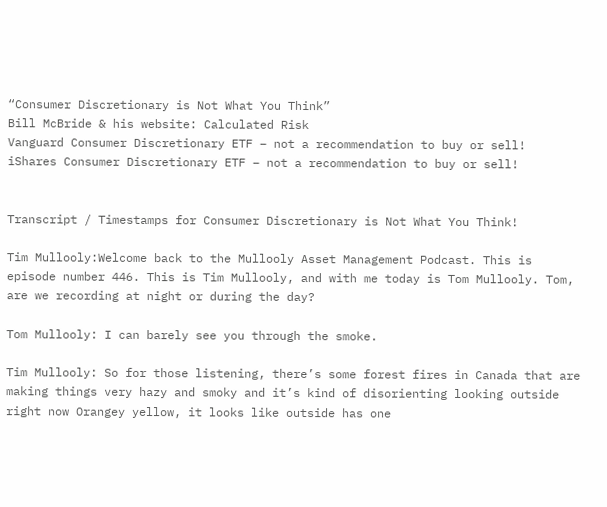“Consumer Discretionary is Not What You Think”
Bill McBride & his website: Calculated Risk
Vanguard Consumer Discretionary ETF – not a recommendation to buy or sell!
iShares Consumer Discretionary ETF – not a recommendation to buy or sell!


Transcript / Timestamps for Consumer Discretionary is Not What You Think!

Tim Mullooly:Welcome back to the Mullooly Asset Management Podcast. This is episode number 446. This is Tim Mullooly, and with me today is Tom Mullooly. Tom, are we recording at night or during the day?

Tom Mullooly: I can barely see you through the smoke.

Tim Mullooly: So for those listening, there’s some forest fires in Canada that are making things very hazy and smoky and it’s kind of disorienting looking outside right now Orangey yellow, it looks like outside has one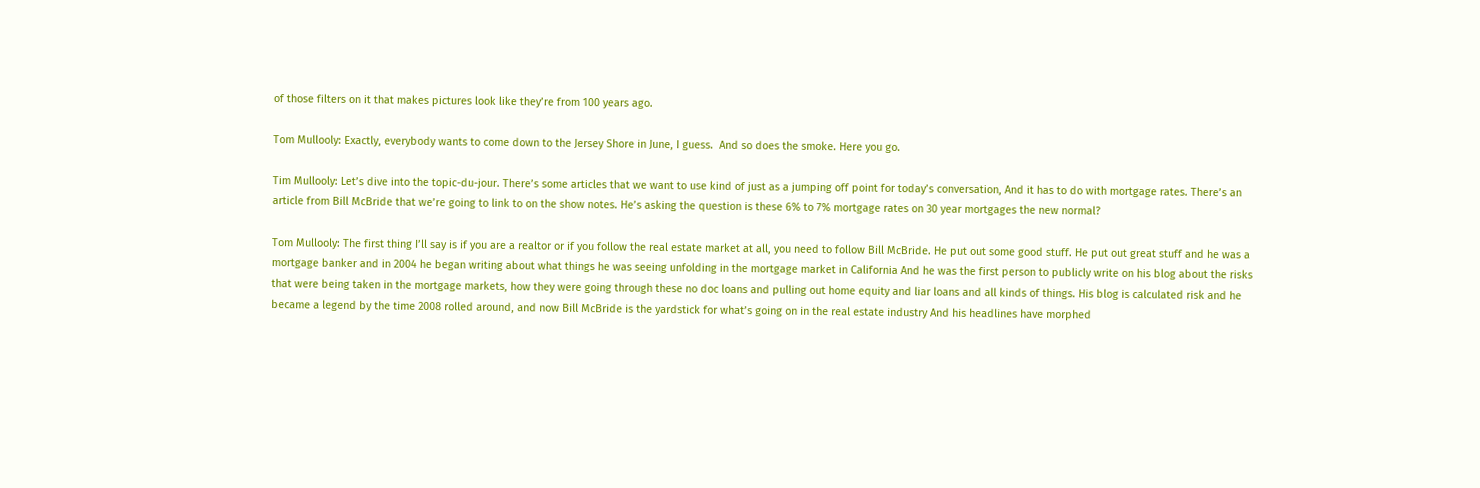of those filters on it that makes pictures look like they’re from 100 years ago.

Tom Mullooly: Exactly, everybody wants to come down to the Jersey Shore in June, I guess.  And so does the smoke. Here you go.

Tim Mullooly: Let’s dive into the topic-du-jour. There’s some articles that we want to use kind of just as a jumping off point for today’s conversation, And it has to do with mortgage rates. There’s an article from Bill McBride that we’re going to link to on the show notes. He’s asking the question is these 6% to 7% mortgage rates on 30 year mortgages the new normal?

Tom Mullooly: The first thing I’ll say is if you are a realtor or if you follow the real estate market at all, you need to follow Bill McBride. He put out some good stuff. He put out great stuff and he was a mortgage banker and in 2004 he began writing about what things he was seeing unfolding in the mortgage market in California And he was the first person to publicly write on his blog about the risks that were being taken in the mortgage markets, how they were going through these no doc loans and pulling out home equity and liar loans and all kinds of things. His blog is calculated risk and he became a legend by the time 2008 rolled around, and now Bill McBride is the yardstick for what’s going on in the real estate industry And his headlines have morphed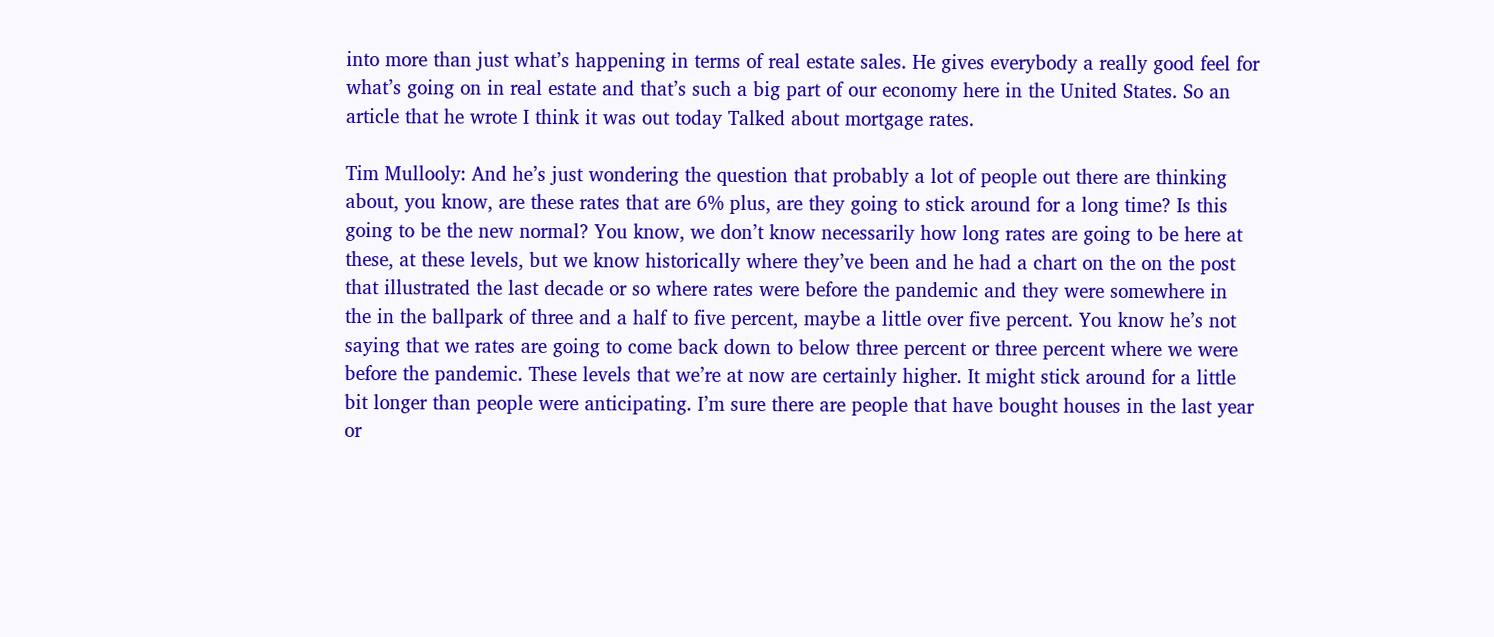into more than just what’s happening in terms of real estate sales. He gives everybody a really good feel for what’s going on in real estate and that’s such a big part of our economy here in the United States. So an article that he wrote I think it was out today Talked about mortgage rates.

Tim Mullooly: And he’s just wondering the question that probably a lot of people out there are thinking about, you know, are these rates that are 6% plus, are they going to stick around for a long time? Is this going to be the new normal? You know, we don’t know necessarily how long rates are going to be here at these, at these levels, but we know historically where they’ve been and he had a chart on the on the post that illustrated the last decade or so where rates were before the pandemic and they were somewhere in the in the ballpark of three and a half to five percent, maybe a little over five percent. You know he’s not saying that we rates are going to come back down to below three percent or three percent where we were before the pandemic. These levels that we’re at now are certainly higher. It might stick around for a little bit longer than people were anticipating. I’m sure there are people that have bought houses in the last year or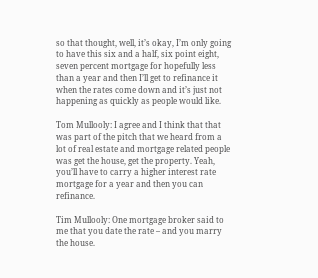so that thought, well, it’s okay, I’m only going to have this six and a half, six point eight, seven percent mortgage for hopefully less than a year and then I’ll get to refinance it when the rates come down and it’s just not happening as quickly as people would like.

Tom Mullooly: I agree and I think that that was part of the pitch that we heard from a lot of real estate and mortgage related people was get the house, get the property. Yeah, you’ll have to carry a higher interest rate mortgage for a year and then you can refinance.

Tim Mullooly: One mortgage broker said to me that you date the rate – and you marry the house.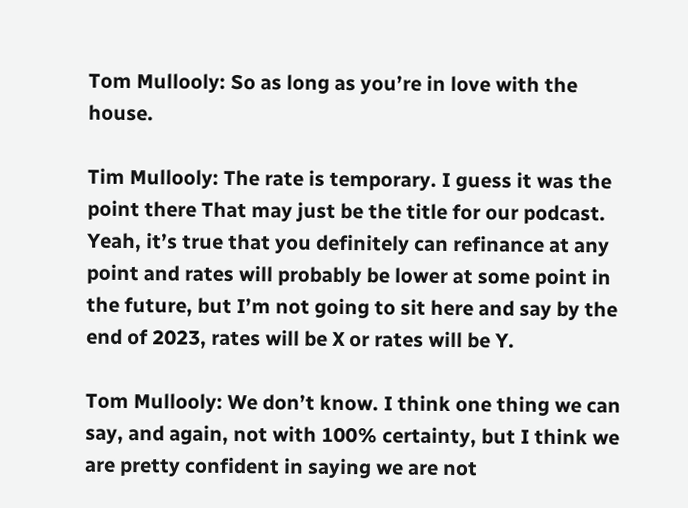Tom Mullooly: So as long as you’re in love with the house.

Tim Mullooly: The rate is temporary. I guess it was the point there That may just be the title for our podcast. Yeah, it’s true that you definitely can refinance at any point and rates will probably be lower at some point in the future, but I’m not going to sit here and say by the end of 2023, rates will be X or rates will be Y.

Tom Mullooly: We don’t know. I think one thing we can say, and again, not with 100% certainty, but I think we are pretty confident in saying we are not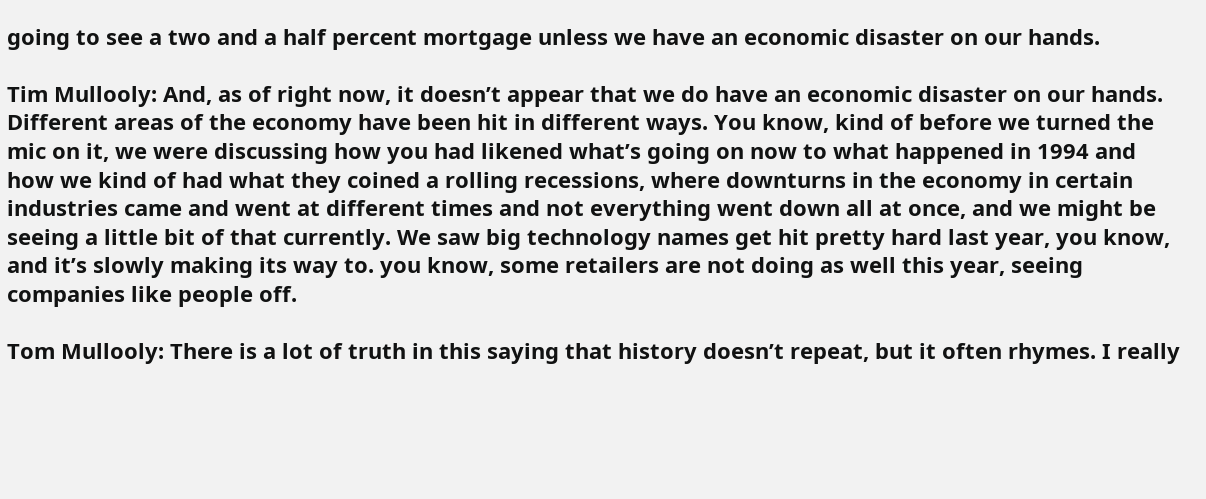going to see a two and a half percent mortgage unless we have an economic disaster on our hands.

Tim Mullooly: And, as of right now, it doesn’t appear that we do have an economic disaster on our hands. Different areas of the economy have been hit in different ways. You know, kind of before we turned the mic on it, we were discussing how you had likened what’s going on now to what happened in 1994 and how we kind of had what they coined a rolling recessions, where downturns in the economy in certain industries came and went at different times and not everything went down all at once, and we might be seeing a little bit of that currently. We saw big technology names get hit pretty hard last year, you know, and it’s slowly making its way to. you know, some retailers are not doing as well this year, seeing companies like people off.

Tom Mullooly: There is a lot of truth in this saying that history doesn’t repeat, but it often rhymes. I really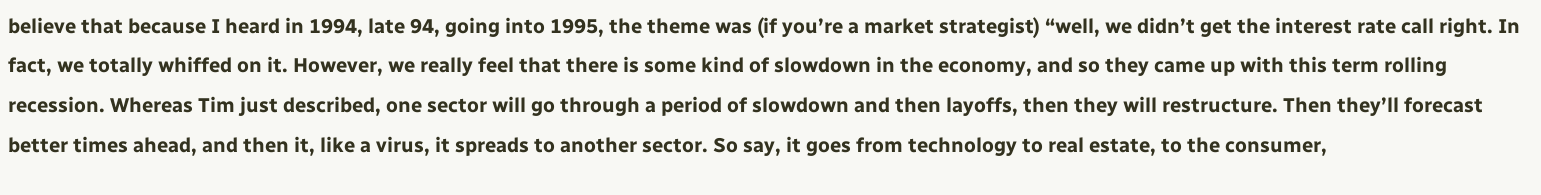believe that because I heard in 1994, late 94, going into 1995, the theme was (if you’re a market strategist) “well, we didn’t get the interest rate call right. In fact, we totally whiffed on it. However, we really feel that there is some kind of slowdown in the economy, and so they came up with this term rolling recession. Whereas Tim just described, one sector will go through a period of slowdown and then layoffs, then they will restructure. Then they’ll forecast better times ahead, and then it, like a virus, it spreads to another sector. So say, it goes from technology to real estate, to the consumer,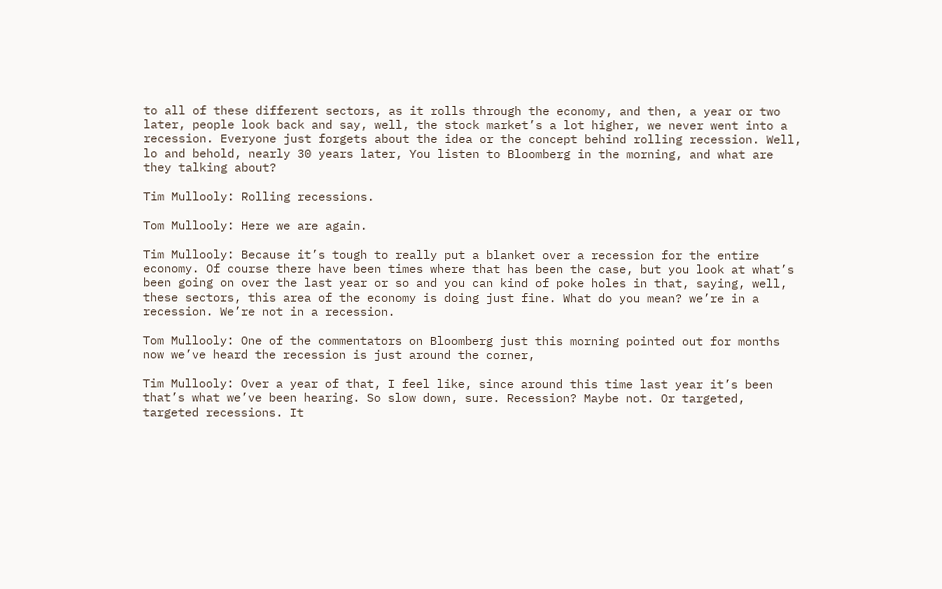to all of these different sectors, as it rolls through the economy, and then, a year or two later, people look back and say, well, the stock market’s a lot higher, we never went into a recession. Everyone just forgets about the idea or the concept behind rolling recession. Well, lo and behold, nearly 30 years later, You listen to Bloomberg in the morning, and what are they talking about?

Tim Mullooly: Rolling recessions.

Tom Mullooly: Here we are again.

Tim Mullooly: Because it’s tough to really put a blanket over a recession for the entire economy. Of course there have been times where that has been the case, but you look at what’s been going on over the last year or so and you can kind of poke holes in that, saying, well, these sectors, this area of the economy is doing just fine. What do you mean? we’re in a recession. We’re not in a recession.

Tom Mullooly: One of the commentators on Bloomberg just this morning pointed out for months now we’ve heard the recession is just around the corner,

Tim Mullooly: Over a year of that, I feel like, since around this time last year it’s been that’s what we’ve been hearing. So slow down, sure. Recession? Maybe not. Or targeted, targeted recessions. It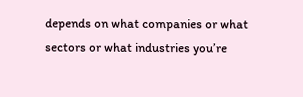depends on what companies or what sectors or what industries you’re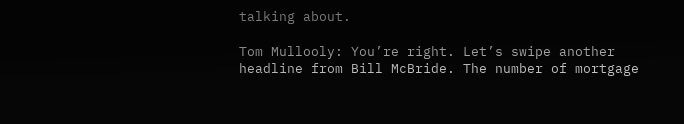talking about.

Tom Mullooly: You’re right. Let’s swipe another headline from Bill McBride. The number of mortgage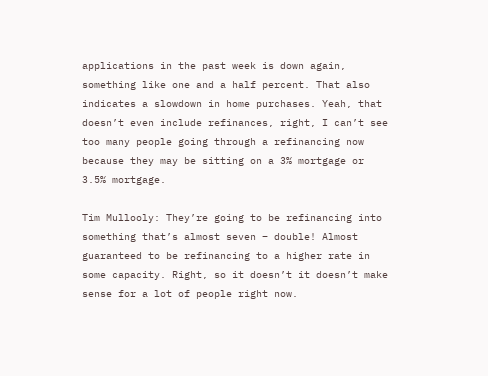applications in the past week is down again, something like one and a half percent. That also indicates a slowdown in home purchases. Yeah, that doesn’t even include refinances, right, I can’t see too many people going through a refinancing now because they may be sitting on a 3% mortgage or 3.5% mortgage.

Tim Mullooly: They’re going to be refinancing into something that’s almost seven – double! Almost guaranteed to be refinancing to a higher rate in some capacity. Right, so it doesn’t it doesn’t make sense for a lot of people right now.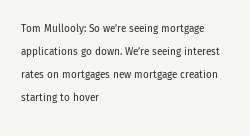Tom Mullooly: So we’re seeing mortgage applications go down. We’re seeing interest rates on mortgages new mortgage creation starting to hover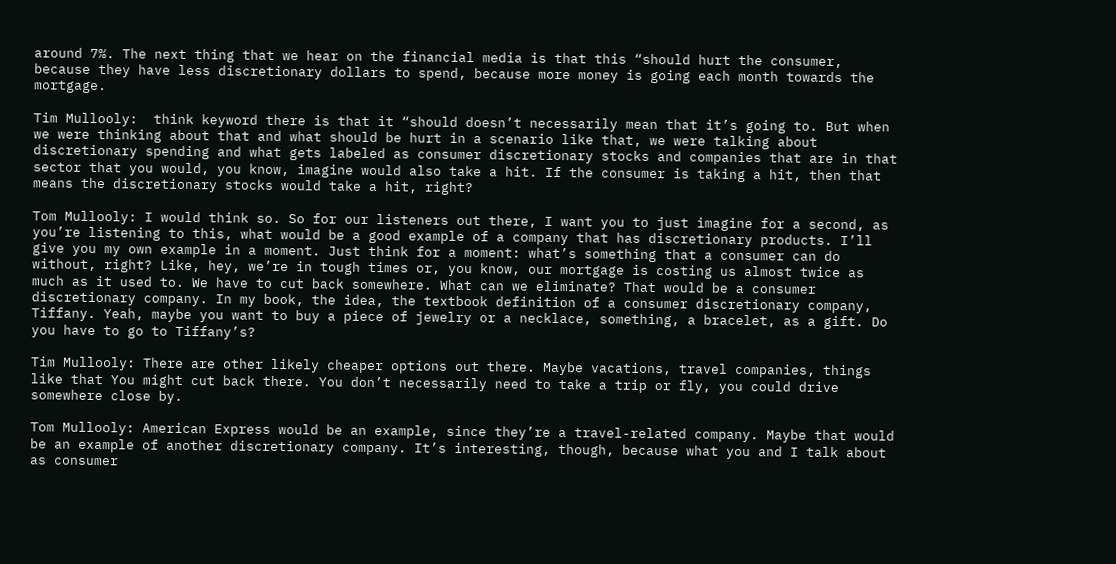around 7%. The next thing that we hear on the financial media is that this “should hurt the consumer, because they have less discretionary dollars to spend, because more money is going each month towards the mortgage.

Tim Mullooly:  think keyword there is that it “should doesn’t necessarily mean that it’s going to. But when we were thinking about that and what should be hurt in a scenario like that, we were talking about discretionary spending and what gets labeled as consumer discretionary stocks and companies that are in that sector that you would, you know, imagine would also take a hit. If the consumer is taking a hit, then that means the discretionary stocks would take a hit, right?

Tom Mullooly: I would think so. So for our listeners out there, I want you to just imagine for a second, as you’re listening to this, what would be a good example of a company that has discretionary products. I’ll give you my own example in a moment. Just think for a moment: what’s something that a consumer can do without, right? Like, hey, we’re in tough times or, you know, our mortgage is costing us almost twice as much as it used to. We have to cut back somewhere. What can we eliminate? That would be a consumer discretionary company. In my book, the idea, the textbook definition of a consumer discretionary company, Tiffany. Yeah, maybe you want to buy a piece of jewelry or a necklace, something, a bracelet, as a gift. Do you have to go to Tiffany’s?

Tim Mullooly: There are other likely cheaper options out there. Maybe vacations, travel companies, things like that You might cut back there. You don’t necessarily need to take a trip or fly, you could drive somewhere close by.

Tom Mullooly: American Express would be an example, since they’re a travel-related company. Maybe that would be an example of another discretionary company. It’s interesting, though, because what you and I talk about as consumer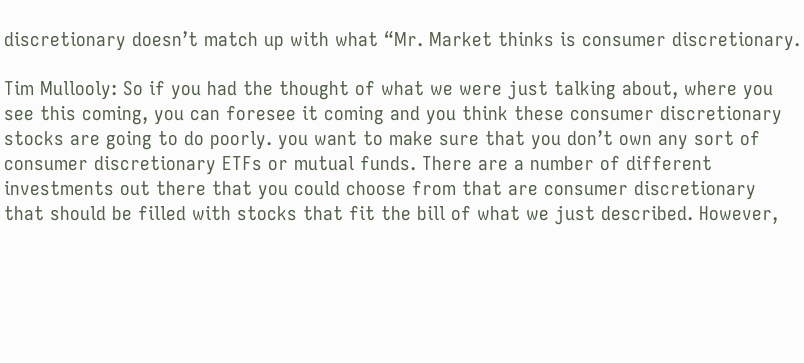discretionary doesn’t match up with what “Mr. Market thinks is consumer discretionary.

Tim Mullooly: So if you had the thought of what we were just talking about, where you see this coming, you can foresee it coming and you think these consumer discretionary stocks are going to do poorly. you want to make sure that you don’t own any sort of consumer discretionary ETFs or mutual funds. There are a number of different investments out there that you could choose from that are consumer discretionary that should be filled with stocks that fit the bill of what we just described. However,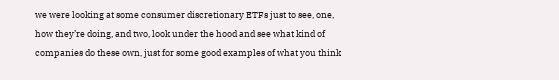we were looking at some consumer discretionary ETFs just to see, one, how they’re doing, and two, look under the hood and see what kind of companies do these own, just for some good examples of what you think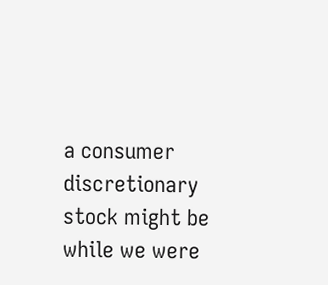a consumer discretionary stock might be while we were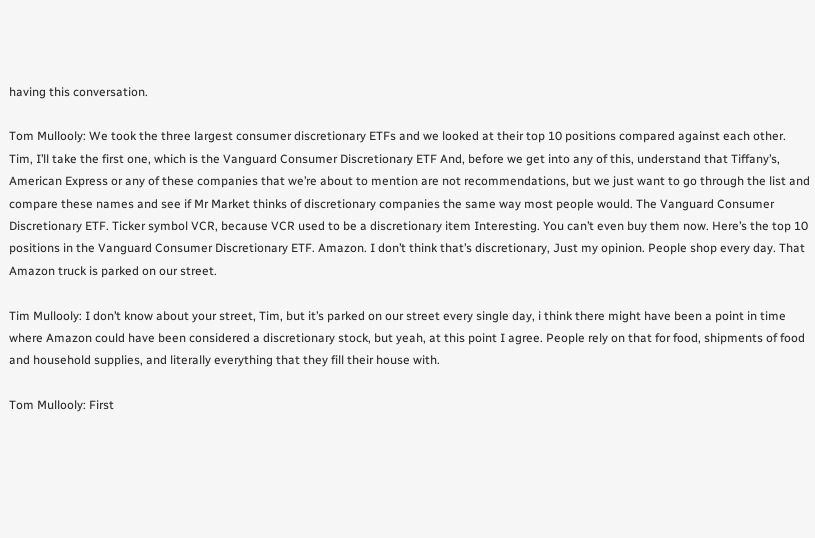having this conversation.

Tom Mullooly: We took the three largest consumer discretionary ETFs and we looked at their top 10 positions compared against each other. Tim, I’ll take the first one, which is the Vanguard Consumer Discretionary ETF And, before we get into any of this, understand that Tiffany’s, American Express or any of these companies that we’re about to mention are not recommendations, but we just want to go through the list and compare these names and see if Mr Market thinks of discretionary companies the same way most people would. The Vanguard Consumer Discretionary ETF. Ticker symbol VCR, because VCR used to be a discretionary item Interesting. You can’t even buy them now. Here’s the top 10 positions in the Vanguard Consumer Discretionary ETF. Amazon. I don’t think that’s discretionary, Just my opinion. People shop every day. That Amazon truck is parked on our street.

Tim Mullooly: I don’t know about your street, Tim, but it’s parked on our street every single day, i think there might have been a point in time where Amazon could have been considered a discretionary stock, but yeah, at this point I agree. People rely on that for food, shipments of food and household supplies, and literally everything that they fill their house with.

Tom Mullooly: First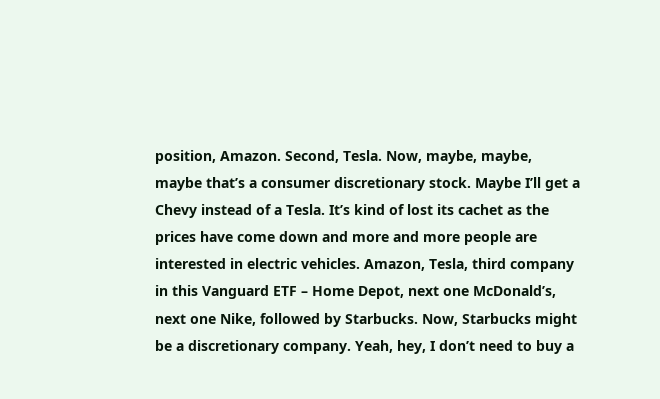position, Amazon. Second, Tesla. Now, maybe, maybe, maybe that’s a consumer discretionary stock. Maybe I’ll get a Chevy instead of a Tesla. It’s kind of lost its cachet as the prices have come down and more and more people are interested in electric vehicles. Amazon, Tesla, third company in this Vanguard ETF – Home Depot, next one McDonald’s, next one Nike, followed by Starbucks. Now, Starbucks might be a discretionary company. Yeah, hey, I don’t need to buy a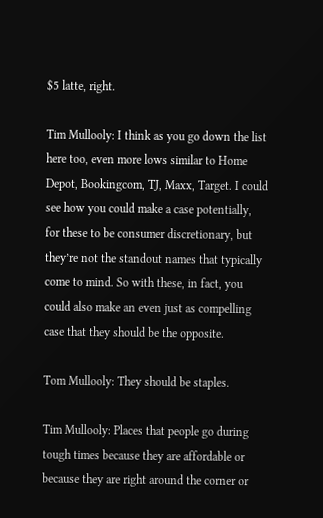$5 latte, right.

Tim Mullooly: I think as you go down the list here too, even more lows similar to Home Depot, Bookingcom, TJ, Maxx, Target. I could see how you could make a case potentially, for these to be consumer discretionary, but they’re not the standout names that typically come to mind. So with these, in fact, you could also make an even just as compelling case that they should be the opposite.

Tom Mullooly: They should be staples.

Tim Mullooly: Places that people go during tough times because they are affordable or because they are right around the corner or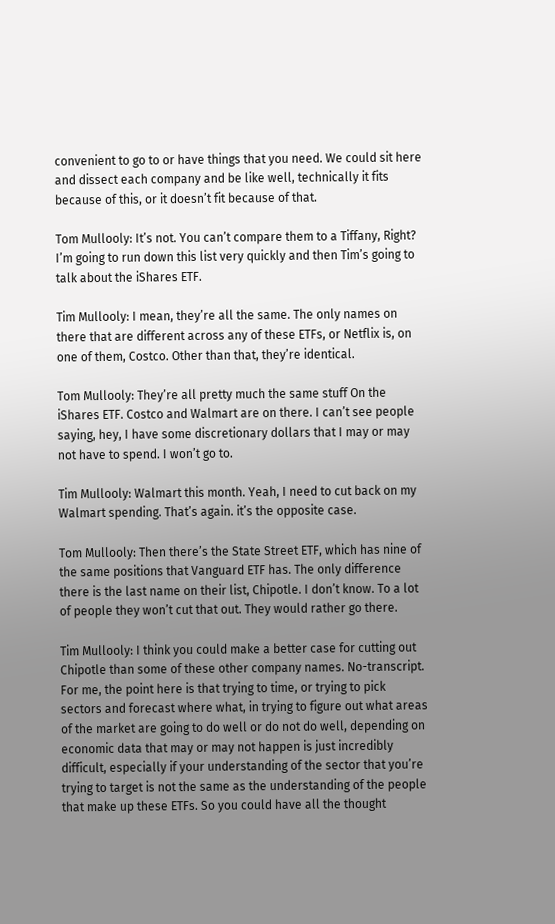convenient to go to or have things that you need. We could sit here and dissect each company and be like well, technically it fits because of this, or it doesn’t fit because of that.

Tom Mullooly: It’s not. You can’t compare them to a Tiffany, Right? I’m going to run down this list very quickly and then Tim’s going to talk about the iShares ETF.

Tim Mullooly: I mean, they’re all the same. The only names on there that are different across any of these ETFs, or Netflix is, on one of them, Costco. Other than that, they’re identical.

Tom Mullooly: They’re all pretty much the same stuff On the iShares ETF. Costco and Walmart are on there. I can’t see people saying, hey, I have some discretionary dollars that I may or may not have to spend. I won’t go to.

Tim Mullooly: Walmart this month. Yeah, I need to cut back on my Walmart spending. That’s again. it’s the opposite case.

Tom Mullooly: Then there’s the State Street ETF, which has nine of the same positions that Vanguard ETF has. The only difference there is the last name on their list, Chipotle. I don’t know. To a lot of people they won’t cut that out. They would rather go there.

Tim Mullooly: I think you could make a better case for cutting out Chipotle than some of these other company names. No-transcript. For me, the point here is that trying to time, or trying to pick sectors and forecast where what, in trying to figure out what areas of the market are going to do well or do not do well, depending on economic data that may or may not happen is just incredibly difficult, especially if your understanding of the sector that you’re trying to target is not the same as the understanding of the people that make up these ETFs. So you could have all the thought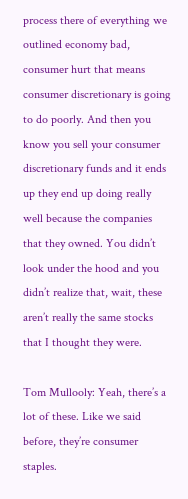process there of everything we outlined economy bad, consumer hurt that means consumer discretionary is going to do poorly. And then you know you sell your consumer discretionary funds and it ends up they end up doing really well because the companies that they owned. You didn’t look under the hood and you didn’t realize that, wait, these aren’t really the same stocks that I thought they were.

Tom Mullooly: Yeah, there’s a lot of these. Like we said before, they’re consumer staples.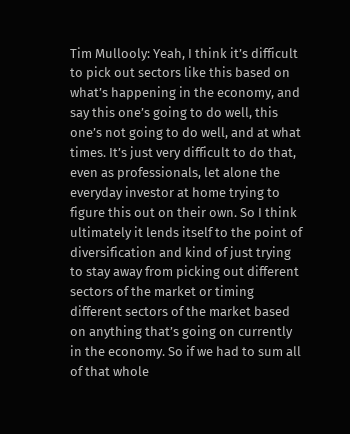Tim Mullooly: Yeah, I think it’s difficult to pick out sectors like this based on what’s happening in the economy, and say this one’s going to do well, this one’s not going to do well, and at what times. It’s just very difficult to do that, even as professionals, let alone the everyday investor at home trying to figure this out on their own. So I think ultimately it lends itself to the point of diversification and kind of just trying to stay away from picking out different sectors of the market or timing different sectors of the market based on anything that’s going on currently in the economy. So if we had to sum all of that whole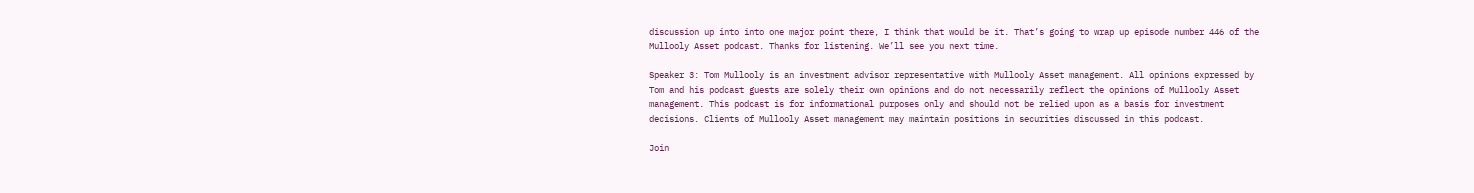discussion up into into one major point there, I think that would be it. That’s going to wrap up episode number 446 of the Mullooly Asset podcast. Thanks for listening. We’ll see you next time.

Speaker 3: Tom Mullooly is an investment advisor representative with Mullooly Asset management. All opinions expressed by Tom and his podcast guests are solely their own opinions and do not necessarily reflect the opinions of Mullooly Asset management. This podcast is for informational purposes only and should not be relied upon as a basis for investment decisions. Clients of Mullooly Asset management may maintain positions in securities discussed in this podcast.

Join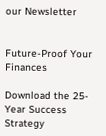our Newsletter


Future-Proof Your Finances

Download the 25-Year Success Strategy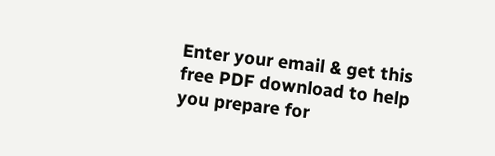Enter your email & get this free PDF download to help you prepare for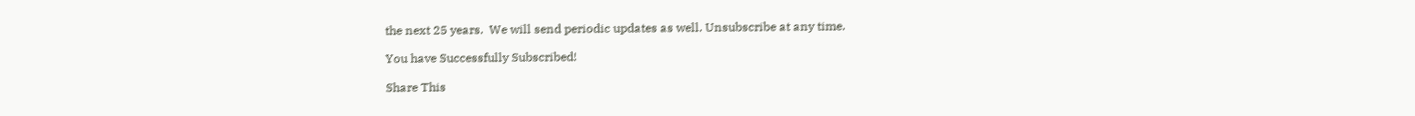the next 25 years.  We will send periodic updates as well. Unsubscribe at any time.

You have Successfully Subscribed!

Share This